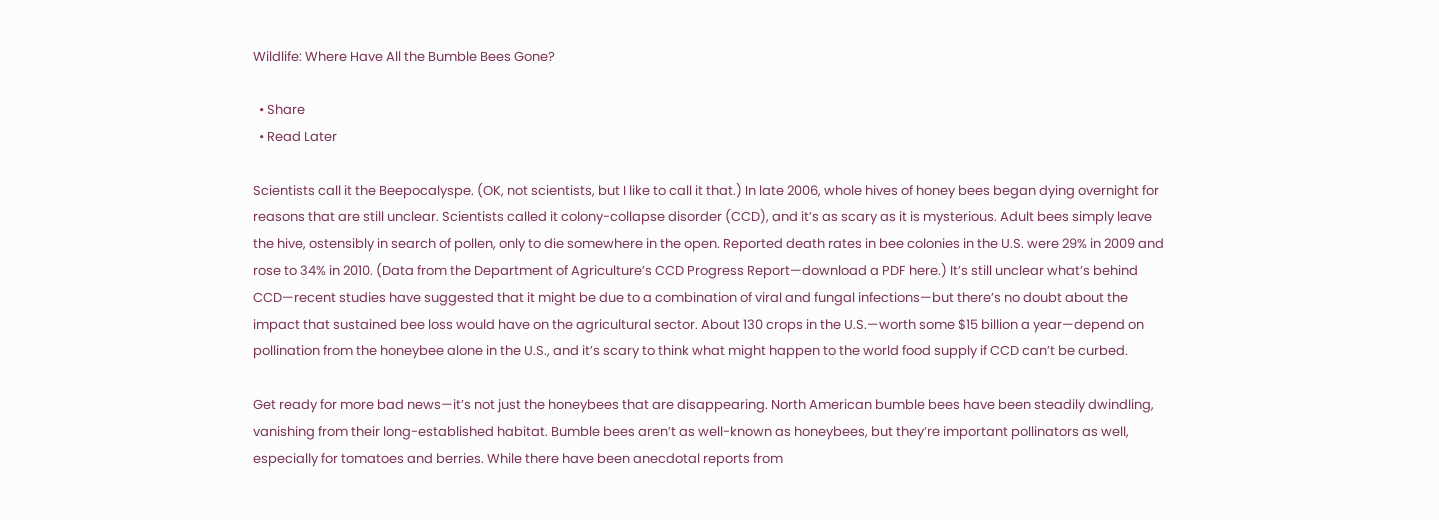Wildlife: Where Have All the Bumble Bees Gone?

  • Share
  • Read Later

Scientists call it the Beepocalyspe. (OK, not scientists, but I like to call it that.) In late 2006, whole hives of honey bees began dying overnight for reasons that are still unclear. Scientists called it colony-collapse disorder (CCD), and it’s as scary as it is mysterious. Adult bees simply leave the hive, ostensibly in search of pollen, only to die somewhere in the open. Reported death rates in bee colonies in the U.S. were 29% in 2009 and rose to 34% in 2010. (Data from the Department of Agriculture’s CCD Progress Report—download a PDF here.) It’s still unclear what’s behind CCD—recent studies have suggested that it might be due to a combination of viral and fungal infections—but there’s no doubt about the impact that sustained bee loss would have on the agricultural sector. About 130 crops in the U.S.—worth some $15 billion a year—depend on pollination from the honeybee alone in the U.S., and it’s scary to think what might happen to the world food supply if CCD can’t be curbed.

Get ready for more bad news—it’s not just the honeybees that are disappearing. North American bumble bees have been steadily dwindling, vanishing from their long-established habitat. Bumble bees aren’t as well-known as honeybees, but they’re important pollinators as well, especially for tomatoes and berries. While there have been anecdotal reports from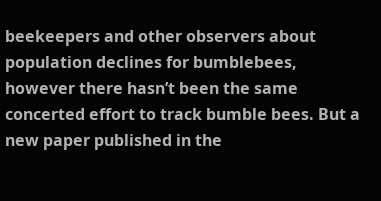beekeepers and other observers about population declines for bumblebees, however there hasn’t been the same concerted effort to track bumble bees. But a new paper published in the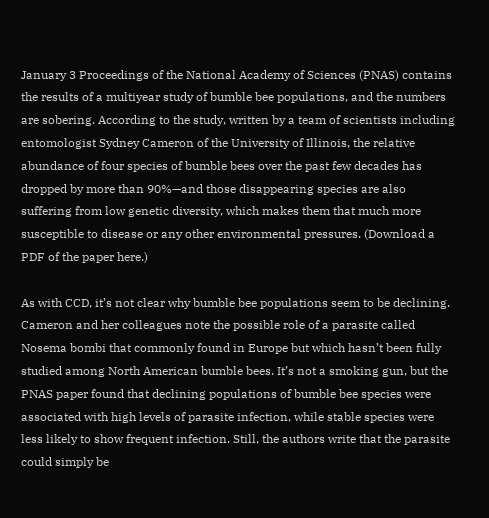January 3 Proceedings of the National Academy of Sciences (PNAS) contains the results of a multiyear study of bumble bee populations, and the numbers are sobering. According to the study, written by a team of scientists including entomologist Sydney Cameron of the University of Illinois, the relative abundance of four species of bumble bees over the past few decades has dropped by more than 90%—and those disappearing species are also suffering from low genetic diversity, which makes them that much more susceptible to disease or any other environmental pressures. (Download a PDF of the paper here.)

As with CCD, it’s not clear why bumble bee populations seem to be declining. Cameron and her colleagues note the possible role of a parasite called Nosema bombi that commonly found in Europe but which hasn’t been fully studied among North American bumble bees. It’s not a smoking gun, but the PNAS paper found that declining populations of bumble bee species were associated with high levels of parasite infection, while stable species were less likely to show frequent infection. Still, the authors write that the parasite could simply be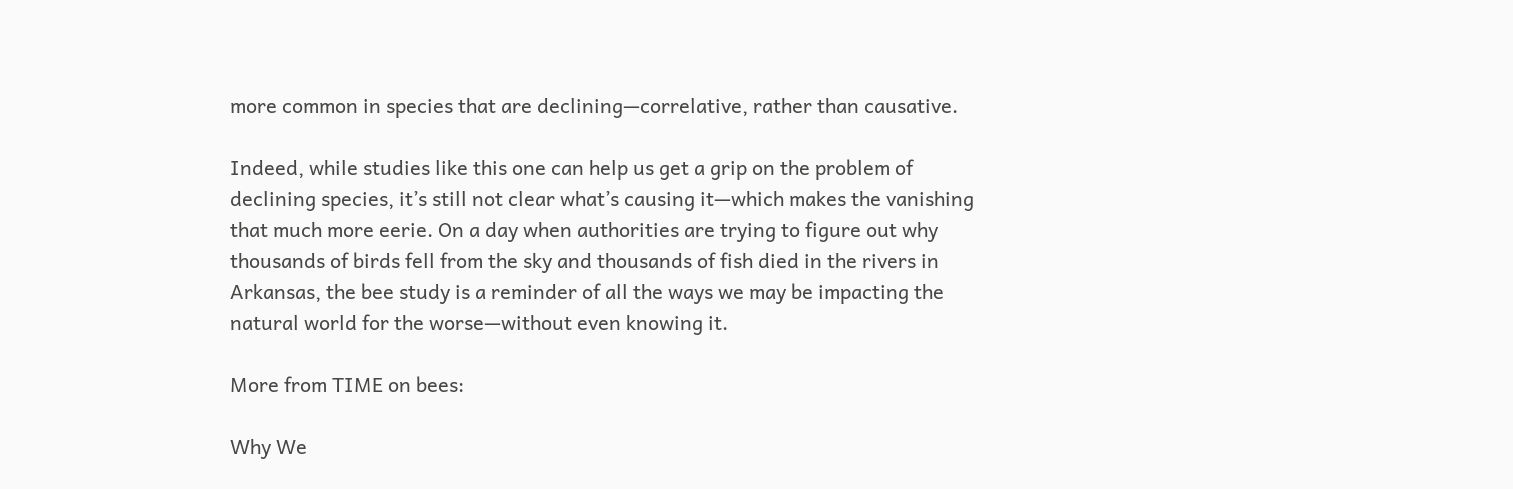more common in species that are declining—correlative, rather than causative.

Indeed, while studies like this one can help us get a grip on the problem of declining species, it’s still not clear what’s causing it—which makes the vanishing that much more eerie. On a day when authorities are trying to figure out why thousands of birds fell from the sky and thousands of fish died in the rivers in Arkansas, the bee study is a reminder of all the ways we may be impacting the natural world for the worse—without even knowing it.

More from TIME on bees:

Why We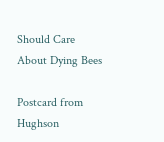Should Care About Dying Bees

Postcard from Hughson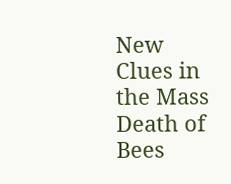New Clues in the Mass Death of Bees